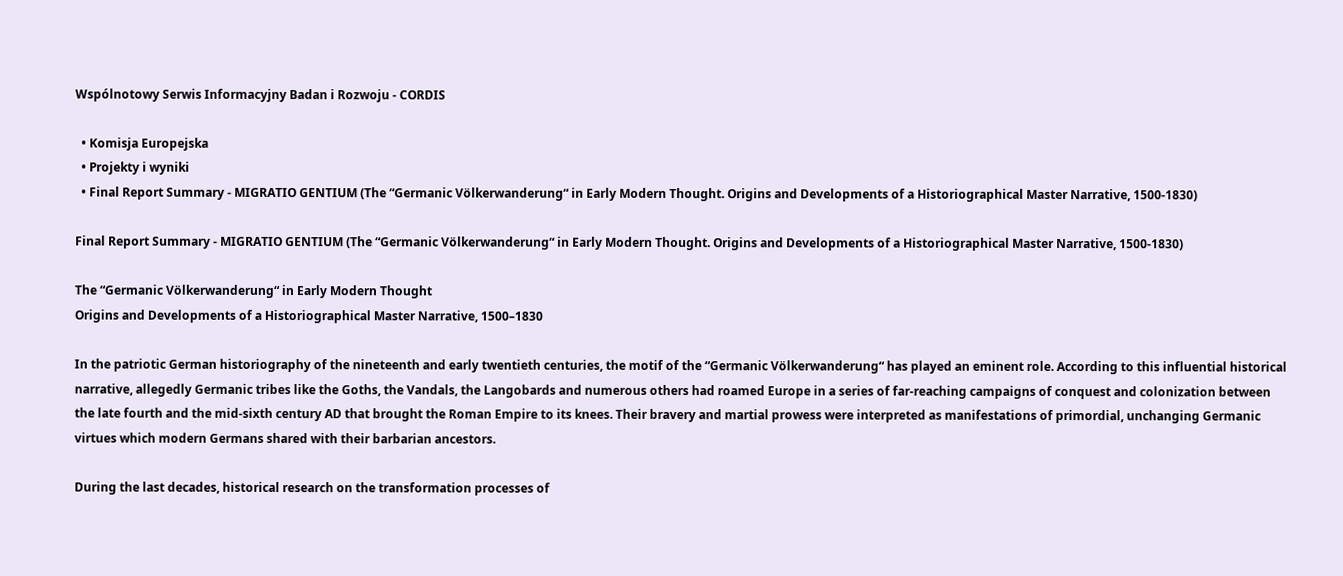Wspólnotowy Serwis Informacyjny Badan i Rozwoju - CORDIS

  • Komisja Europejska
  • Projekty i wyniki
  • Final Report Summary - MIGRATIO GENTIUM (The “Germanic Völkerwanderung“ in Early Modern Thought. Origins and Developments of a Historiographical Master Narrative, 1500-1830)

Final Report Summary - MIGRATIO GENTIUM (The “Germanic Völkerwanderung“ in Early Modern Thought. Origins and Developments of a Historiographical Master Narrative, 1500-1830)

The “Germanic Völkerwanderung“ in Early Modern Thought
Origins and Developments of a Historiographical Master Narrative, 1500–1830

In the patriotic German historiography of the nineteenth and early twentieth centuries, the motif of the “Germanic Völkerwanderung“ has played an eminent role. According to this influential historical narrative, allegedly Germanic tribes like the Goths, the Vandals, the Langobards and numerous others had roamed Europe in a series of far-reaching campaigns of conquest and colonization between the late fourth and the mid-sixth century AD that brought the Roman Empire to its knees. Their bravery and martial prowess were interpreted as manifestations of primordial, unchanging Germanic virtues which modern Germans shared with their barbarian ancestors.

During the last decades, historical research on the transformation processes of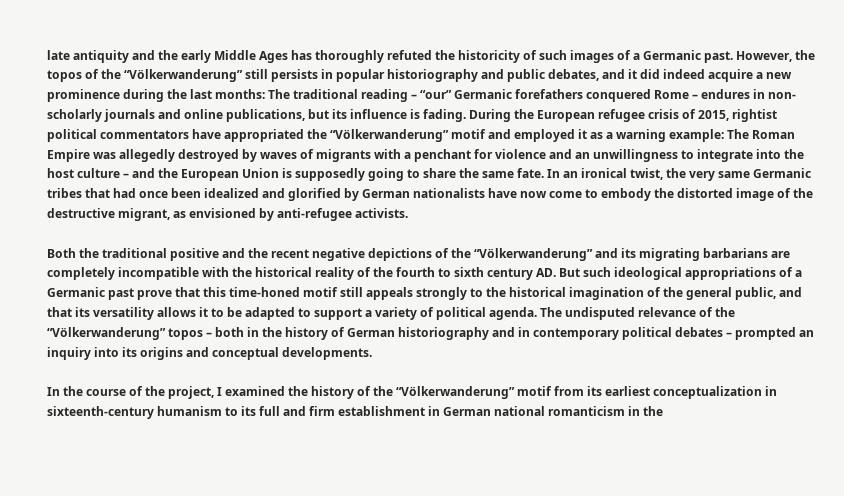late antiquity and the early Middle Ages has thoroughly refuted the historicity of such images of a Germanic past. However, the topos of the “Völkerwanderung” still persists in popular historiography and public debates, and it did indeed acquire a new prominence during the last months: The traditional reading – “our” Germanic forefathers conquered Rome – endures in non-scholarly journals and online publications, but its influence is fading. During the European refugee crisis of 2015, rightist political commentators have appropriated the “Völkerwanderung” motif and employed it as a warning example: The Roman Empire was allegedly destroyed by waves of migrants with a penchant for violence and an unwillingness to integrate into the host culture – and the European Union is supposedly going to share the same fate. In an ironical twist, the very same Germanic tribes that had once been idealized and glorified by German nationalists have now come to embody the distorted image of the destructive migrant, as envisioned by anti-refugee activists.

Both the traditional positive and the recent negative depictions of the “Völkerwanderung” and its migrating barbarians are completely incompatible with the historical reality of the fourth to sixth century AD. But such ideological appropriations of a Germanic past prove that this time-honed motif still appeals strongly to the historical imagination of the general public, and that its versatility allows it to be adapted to support a variety of political agenda. The undisputed relevance of the “Völkerwanderung” topos – both in the history of German historiography and in contemporary political debates – prompted an inquiry into its origins and conceptual developments.

In the course of the project, I examined the history of the “Völkerwanderung” motif from its earliest conceptualization in sixteenth-century humanism to its full and firm establishment in German national romanticism in the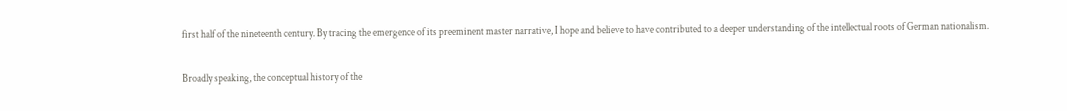first half of the nineteenth century. By tracing the emergence of its preeminent master narrative, I hope and believe to have contributed to a deeper understanding of the intellectual roots of German nationalism.

Broadly speaking, the conceptual history of the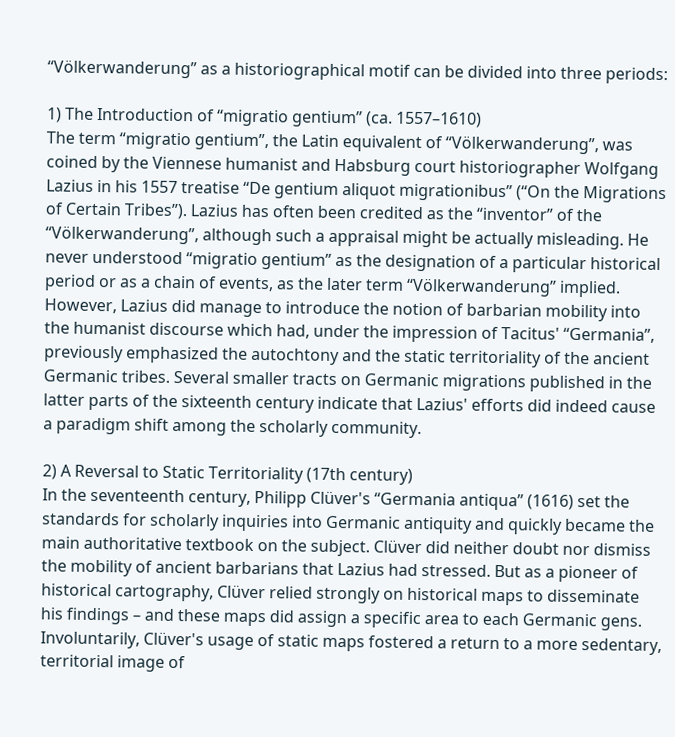“Völkerwanderung” as a historiographical motif can be divided into three periods:

1) The Introduction of “migratio gentium” (ca. 1557–1610)
The term “migratio gentium”, the Latin equivalent of “Völkerwanderung”, was coined by the Viennese humanist and Habsburg court historiographer Wolfgang Lazius in his 1557 treatise “De gentium aliquot migrationibus” (“On the Migrations of Certain Tribes”). Lazius has often been credited as the “inventor” of the “Völkerwanderung”, although such a appraisal might be actually misleading. He never understood “migratio gentium” as the designation of a particular historical period or as a chain of events, as the later term “Völkerwanderung” implied. However, Lazius did manage to introduce the notion of barbarian mobility into the humanist discourse which had, under the impression of Tacitus' “Germania”, previously emphasized the autochtony and the static territoriality of the ancient Germanic tribes. Several smaller tracts on Germanic migrations published in the latter parts of the sixteenth century indicate that Lazius' efforts did indeed cause a paradigm shift among the scholarly community.

2) A Reversal to Static Territoriality (17th century)
In the seventeenth century, Philipp Clüver's “Germania antiqua” (1616) set the standards for scholarly inquiries into Germanic antiquity and quickly became the main authoritative textbook on the subject. Clüver did neither doubt nor dismiss the mobility of ancient barbarians that Lazius had stressed. But as a pioneer of historical cartography, Clüver relied strongly on historical maps to disseminate his findings – and these maps did assign a specific area to each Germanic gens. Involuntarily, Clüver's usage of static maps fostered a return to a more sedentary, territorial image of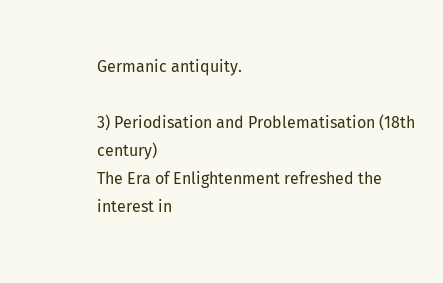Germanic antiquity.

3) Periodisation and Problematisation (18th century)
The Era of Enlightenment refreshed the interest in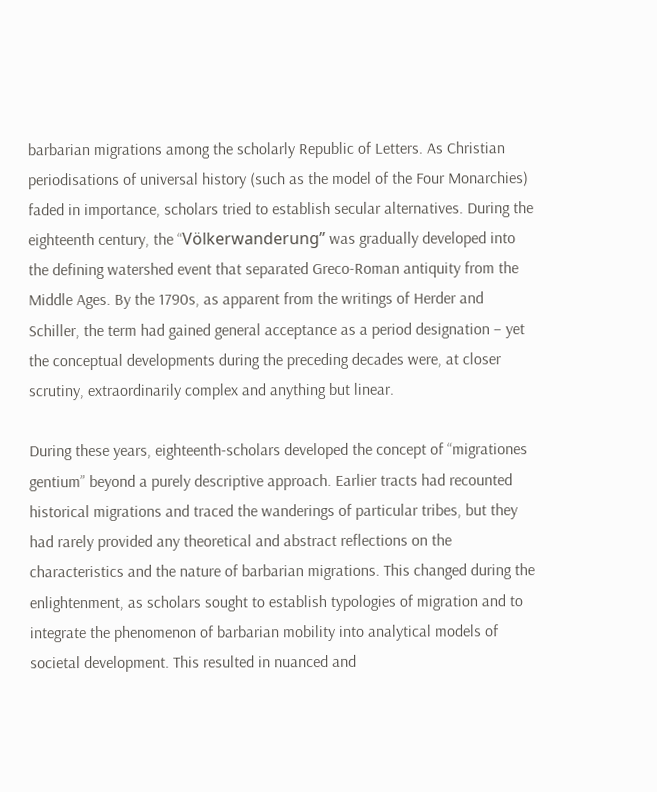barbarian migrations among the scholarly Republic of Letters. As Christian periodisations of universal history (such as the model of the Four Monarchies) faded in importance, scholars tried to establish secular alternatives. During the eighteenth century, the “Völkerwanderung” was gradually developed into the defining watershed event that separated Greco-Roman antiquity from the Middle Ages. By the 1790s, as apparent from the writings of Herder and Schiller, the term had gained general acceptance as a period designation – yet the conceptual developments during the preceding decades were, at closer scrutiny, extraordinarily complex and anything but linear.

During these years, eighteenth-scholars developed the concept of “migrationes gentium” beyond a purely descriptive approach. Earlier tracts had recounted historical migrations and traced the wanderings of particular tribes, but they had rarely provided any theoretical and abstract reflections on the characteristics and the nature of barbarian migrations. This changed during the enlightenment, as scholars sought to establish typologies of migration and to integrate the phenomenon of barbarian mobility into analytical models of societal development. This resulted in nuanced and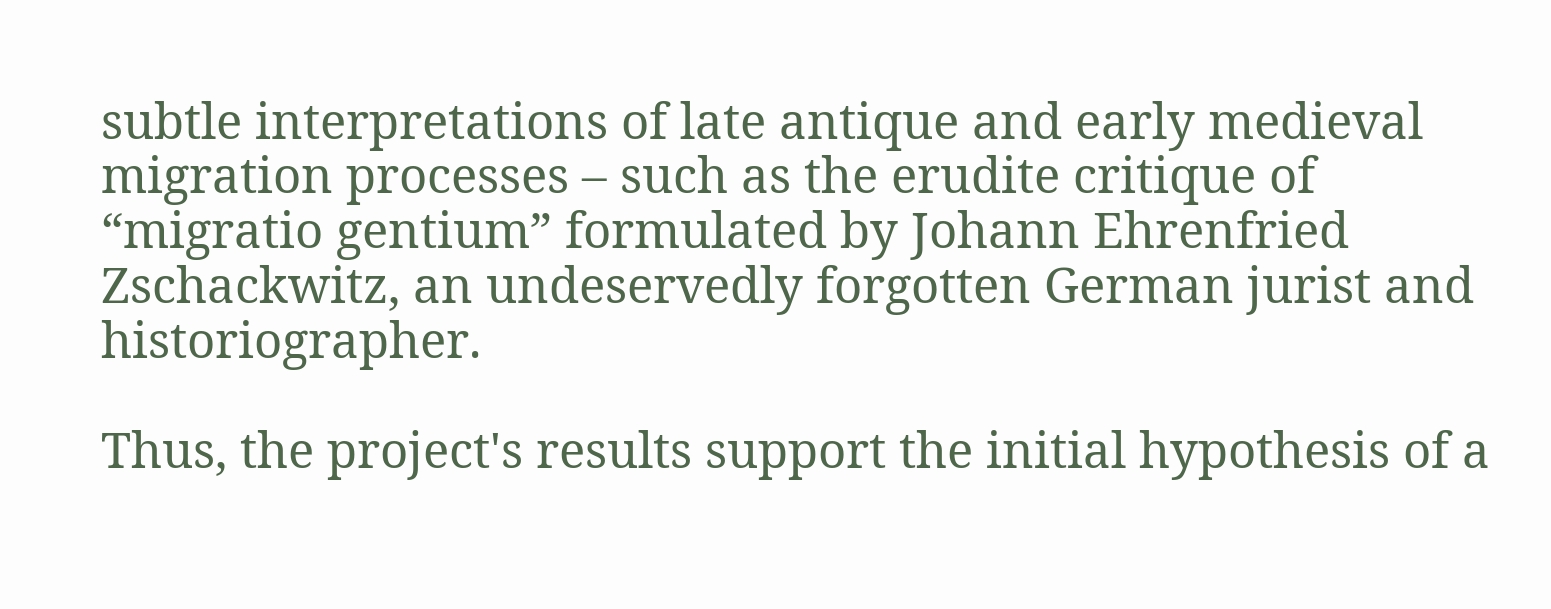subtle interpretations of late antique and early medieval migration processes – such as the erudite critique of “migratio gentium” formulated by Johann Ehrenfried Zschackwitz, an undeservedly forgotten German jurist and historiographer.

Thus, the project's results support the initial hypothesis of a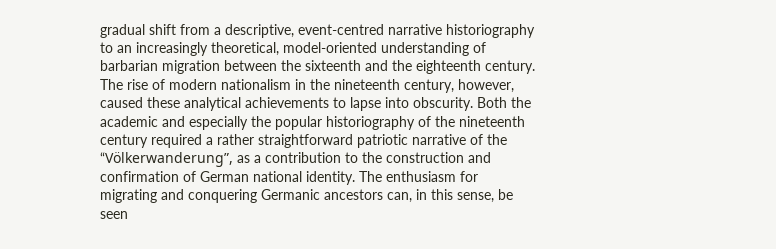gradual shift from a descriptive, event-centred narrative historiography to an increasingly theoretical, model-oriented understanding of barbarian migration between the sixteenth and the eighteenth century. The rise of modern nationalism in the nineteenth century, however, caused these analytical achievements to lapse into obscurity. Both the academic and especially the popular historiography of the nineteenth century required a rather straightforward patriotic narrative of the “Völkerwanderung”, as a contribution to the construction and confirmation of German national identity. The enthusiasm for migrating and conquering Germanic ancestors can, in this sense, be seen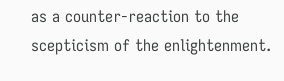as a counter-reaction to the scepticism of the enlightenment.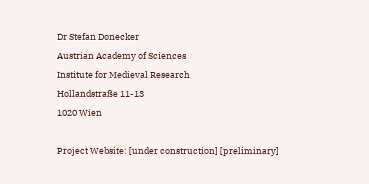Dr Stefan Donecker
Austrian Academy of Sciences
Institute for Medieval Research
Hollandstraße 11-13
1020 Wien

Project Website: [under construction] [preliminary]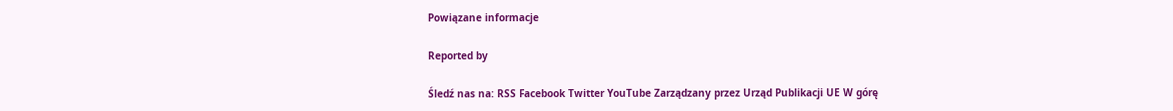Powiązane informacje

Reported by

Śledź nas na: RSS Facebook Twitter YouTube Zarządzany przez Urząd Publikacji UE W górę